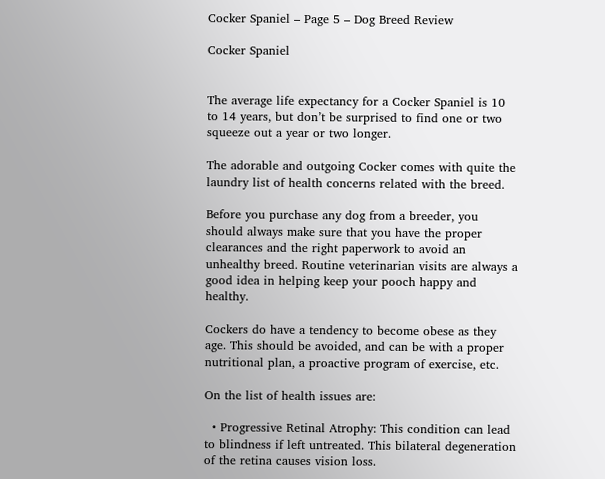Cocker Spaniel – Page 5 – Dog Breed Review

Cocker Spaniel


The average life expectancy for a Cocker Spaniel is 10 to 14 years, but don’t be surprised to find one or two squeeze out a year or two longer.

The adorable and outgoing Cocker comes with quite the laundry list of health concerns related with the breed.

Before you purchase any dog from a breeder, you should always make sure that you have the proper clearances and the right paperwork to avoid an unhealthy breed. Routine veterinarian visits are always a good idea in helping keep your pooch happy and healthy.

Cockers do have a tendency to become obese as they age. This should be avoided, and can be with a proper nutritional plan, a proactive program of exercise, etc.

On the list of health issues are:

  • Progressive Retinal Atrophy: This condition can lead to blindness if left untreated. This bilateral degeneration of the retina causes vision loss.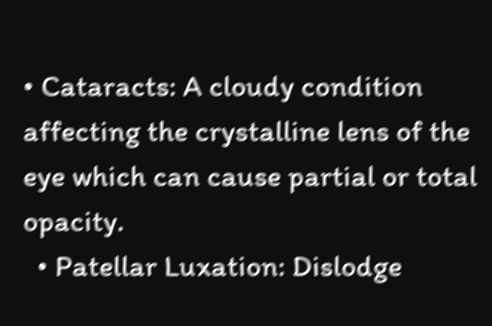• Cataracts: A cloudy condition affecting the crystalline lens of the eye which can cause partial or total opacity.
  • Patellar Luxation: Dislodge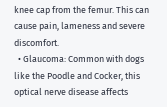knee cap from the femur. This can cause pain, lameness and severe discomfort.
  • Glaucoma: Common with dogs like the Poodle and Cocker, this optical nerve disease affects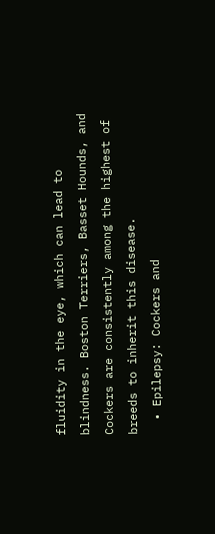fluidity in the eye, which can lead to blindness. Boston Terriers, Basset Hounds, and Cockers are consistently among the highest of breeds to inherit this disease.
  • Epilepsy: Cockers and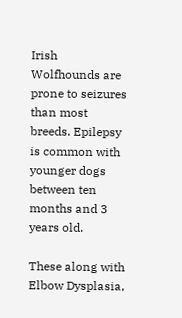Irish Wolfhounds are prone to seizures than most breeds. Epilepsy is common with younger dogs between ten months and 3 years old.

These along with Elbow Dysplasia,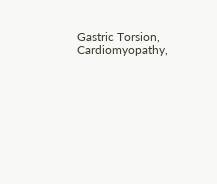Gastric Torsion, Cardiomyopathy,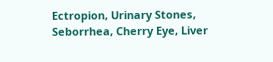Ectropion, Urinary Stones, Seborrhea, Cherry Eye, Liver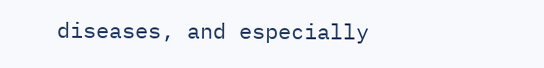diseases, and especially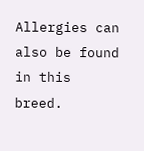Allergies can also be found in this breed.